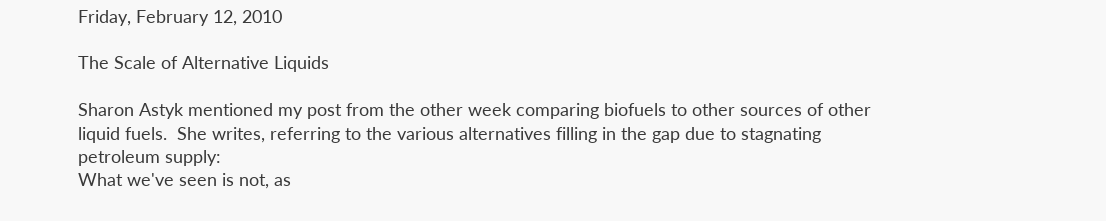Friday, February 12, 2010

The Scale of Alternative Liquids

Sharon Astyk mentioned my post from the other week comparing biofuels to other sources of other liquid fuels.  She writes, referring to the various alternatives filling in the gap due to stagnating petroleum supply:
What we've seen is not, as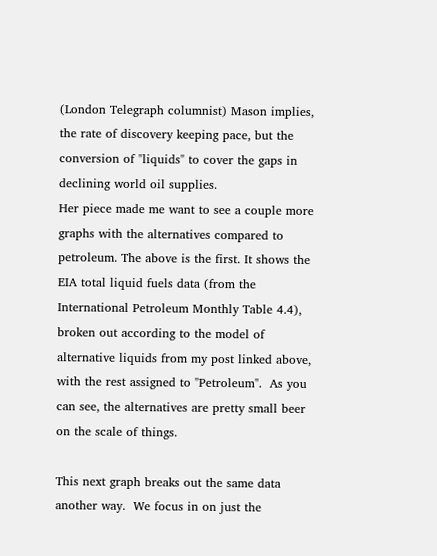(London Telegraph columnist) Mason implies, the rate of discovery keeping pace, but the conversion of "liquids" to cover the gaps in declining world oil supplies.
Her piece made me want to see a couple more graphs with the alternatives compared to petroleum. The above is the first. It shows the EIA total liquid fuels data (from the International Petroleum Monthly Table 4.4), broken out according to the model of alternative liquids from my post linked above, with the rest assigned to "Petroleum".  As you can see, the alternatives are pretty small beer on the scale of things.

This next graph breaks out the same data another way.  We focus in on just the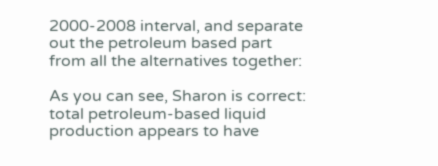2000-2008 interval, and separate out the petroleum based part from all the alternatives together:

As you can see, Sharon is correct: total petroleum-based liquid production appears to have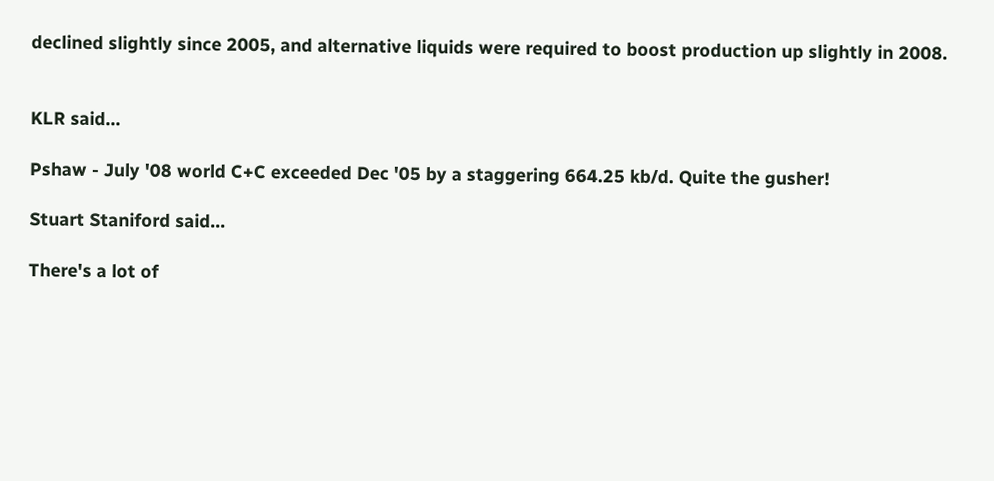declined slightly since 2005, and alternative liquids were required to boost production up slightly in 2008.


KLR said...

Pshaw - July '08 world C+C exceeded Dec '05 by a staggering 664.25 kb/d. Quite the gusher!

Stuart Staniford said...

There's a lot of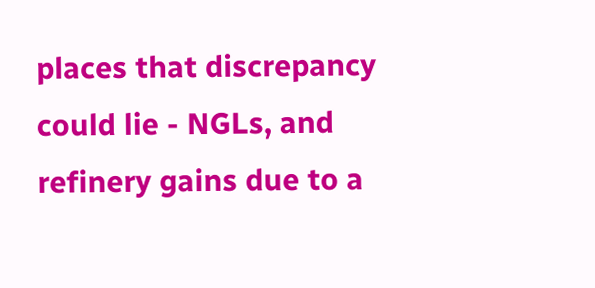places that discrepancy could lie - NGLs, and refinery gains due to a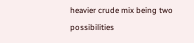heavier crude mix being two possibilities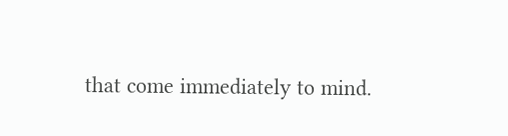that come immediately to mind.